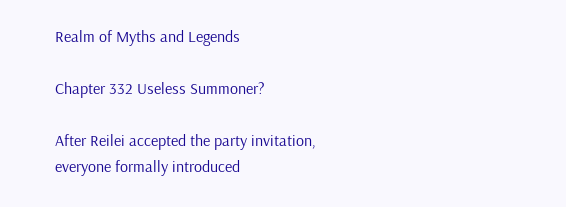Realm of Myths and Legends

Chapter 332 Useless Summoner?

After Reilei accepted the party invitation, everyone formally introduced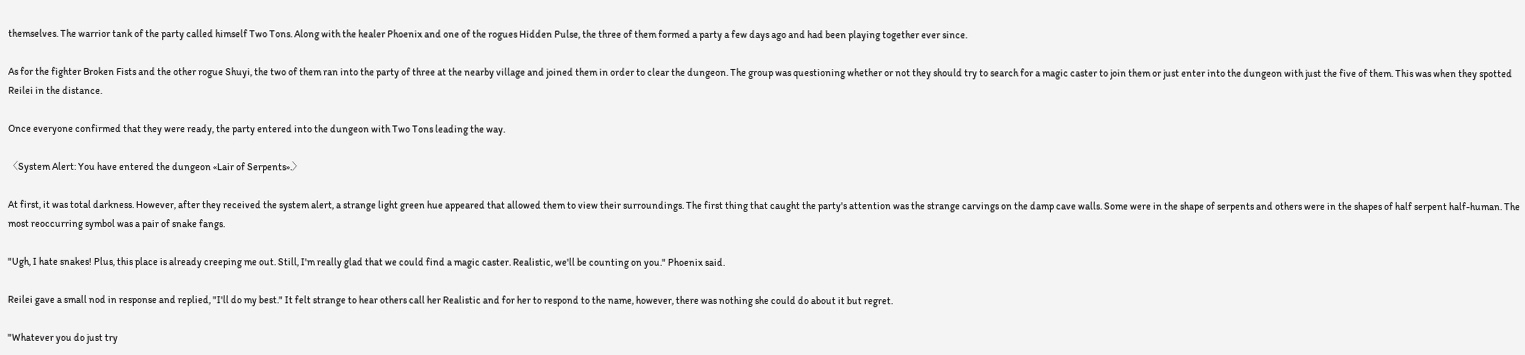themselves. The warrior tank of the party called himself Two Tons. Along with the healer Phoenix and one of the rogues Hidden Pulse, the three of them formed a party a few days ago and had been playing together ever since.

As for the fighter Broken Fists and the other rogue Shuyi, the two of them ran into the party of three at the nearby village and joined them in order to clear the dungeon. The group was questioning whether or not they should try to search for a magic caster to join them or just enter into the dungeon with just the five of them. This was when they spotted Reilei in the distance.

Once everyone confirmed that they were ready, the party entered into the dungeon with Two Tons leading the way.

〈System Alert: You have entered the dungeon «Lair of Serpents».〉

At first, it was total darkness. However, after they received the system alert, a strange light green hue appeared that allowed them to view their surroundings. The first thing that caught the party's attention was the strange carvings on the damp cave walls. Some were in the shape of serpents and others were in the shapes of half serpent half-human. The most reoccurring symbol was a pair of snake fangs.

"Ugh, I hate snakes! Plus, this place is already creeping me out. Still, I'm really glad that we could find a magic caster. Realistic, we'll be counting on you." Phoenix said.

Reilei gave a small nod in response and replied, "I'll do my best." It felt strange to hear others call her Realistic and for her to respond to the name, however, there was nothing she could do about it but regret.

"Whatever you do just try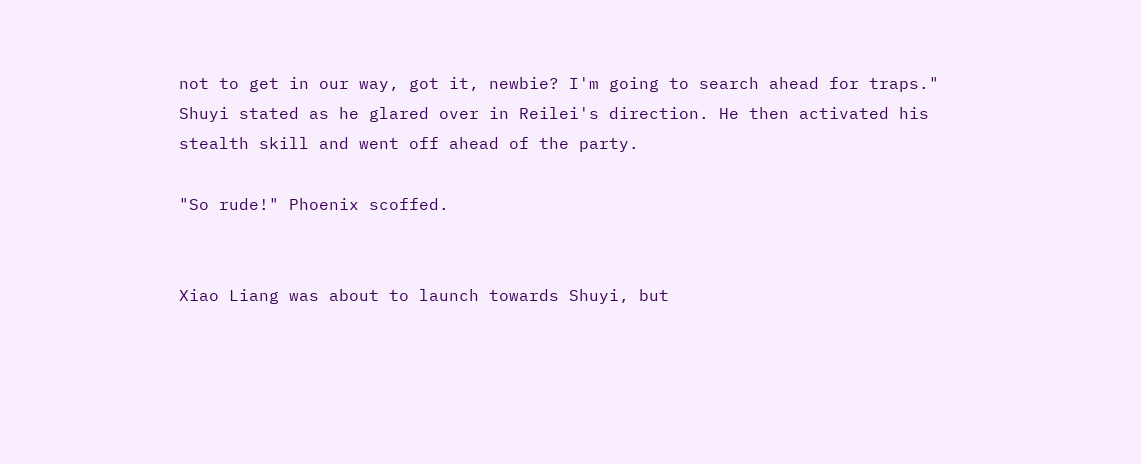not to get in our way, got it, newbie? I'm going to search ahead for traps." Shuyi stated as he glared over in Reilei's direction. He then activated his stealth skill and went off ahead of the party.

"So rude!" Phoenix scoffed.


Xiao Liang was about to launch towards Shuyi, but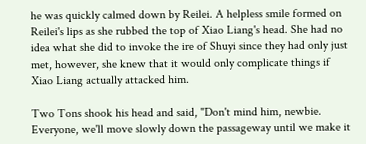he was quickly calmed down by Reilei. A helpless smile formed on Reilei's lips as she rubbed the top of Xiao Liang's head. She had no idea what she did to invoke the ire of Shuyi since they had only just met, however, she knew that it would only complicate things if Xiao Liang actually attacked him.

Two Tons shook his head and said, "Don't mind him, newbie. Everyone, we'll move slowly down the passageway until we make it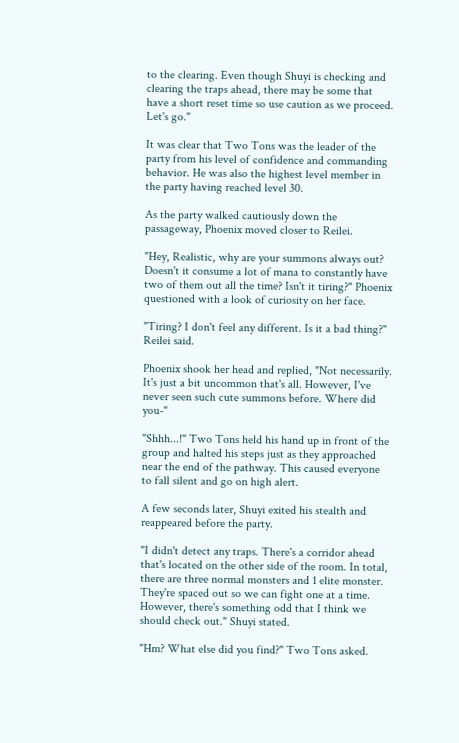to the clearing. Even though Shuyi is checking and clearing the traps ahead, there may be some that have a short reset time so use caution as we proceed. Let's go."

It was clear that Two Tons was the leader of the party from his level of confidence and commanding behavior. He was also the highest level member in the party having reached level 30.

As the party walked cautiously down the passageway, Phoenix moved closer to Reilei.

"Hey, Realistic, why are your summons always out? Doesn't it consume a lot of mana to constantly have two of them out all the time? Isn't it tiring?" Phoenix questioned with a look of curiosity on her face.

"Tiring? I don't feel any different. Is it a bad thing?" Reilei said.

Phoenix shook her head and replied, "Not necessarily. It's just a bit uncommon that's all. However, I've never seen such cute summons before. Where did you-"

"Shhh...!" Two Tons held his hand up in front of the group and halted his steps just as they approached near the end of the pathway. This caused everyone to fall silent and go on high alert.

A few seconds later, Shuyi exited his stealth and reappeared before the party.

"I didn't detect any traps. There's a corridor ahead that's located on the other side of the room. In total, there are three normal monsters and 1 elite monster. They're spaced out so we can fight one at a time. However, there's something odd that I think we should check out." Shuyi stated.

"Hm? What else did you find?" Two Tons asked.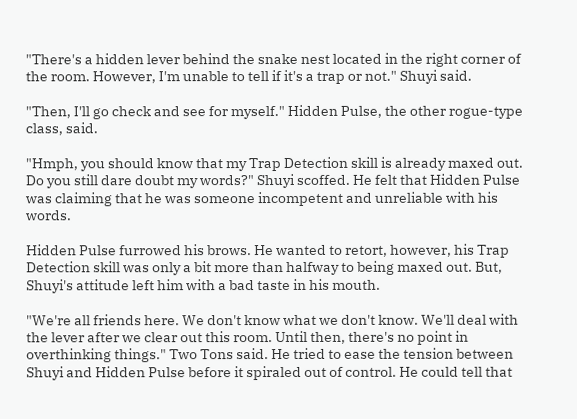"There's a hidden lever behind the snake nest located in the right corner of the room. However, I'm unable to tell if it's a trap or not." Shuyi said.

"Then, I'll go check and see for myself." Hidden Pulse, the other rogue-type class, said.

"Hmph, you should know that my Trap Detection skill is already maxed out. Do you still dare doubt my words?" Shuyi scoffed. He felt that Hidden Pulse was claiming that he was someone incompetent and unreliable with his words.

Hidden Pulse furrowed his brows. He wanted to retort, however, his Trap Detection skill was only a bit more than halfway to being maxed out. But, Shuyi's attitude left him with a bad taste in his mouth.

"We're all friends here. We don't know what we don't know. We'll deal with the lever after we clear out this room. Until then, there's no point in overthinking things." Two Tons said. He tried to ease the tension between Shuyi and Hidden Pulse before it spiraled out of control. He could tell that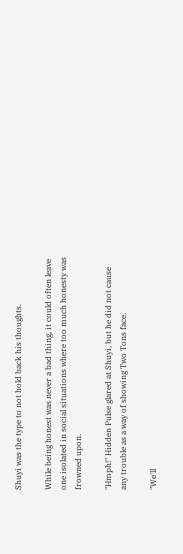Shuyi was the type to not hold back his thoughts.

While being honest was never a bad thing, it could often leave one isolated in social situations where too much honesty was frowned upon.

"Hmph!" Hidden Pulse glared at Shuyi, but he did not cause any trouble as a way of showing Two Tons face.

"We'll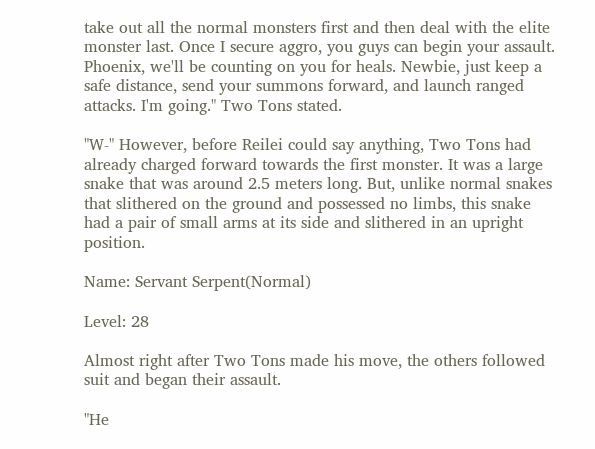take out all the normal monsters first and then deal with the elite monster last. Once I secure aggro, you guys can begin your assault. Phoenix, we'll be counting on you for heals. Newbie, just keep a safe distance, send your summons forward, and launch ranged attacks. I'm going." Two Tons stated.

"W-" However, before Reilei could say anything, Two Tons had already charged forward towards the first monster. It was a large snake that was around 2.5 meters long. But, unlike normal snakes that slithered on the ground and possessed no limbs, this snake had a pair of small arms at its side and slithered in an upright position.

Name: Servant Serpent(Normal)

Level: 28

Almost right after Two Tons made his move, the others followed suit and began their assault.

"He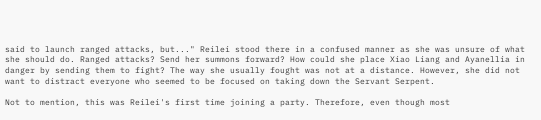said to launch ranged attacks, but..." Reilei stood there in a confused manner as she was unsure of what she should do. Ranged attacks? Send her summons forward? How could she place Xiao Liang and Ayanellia in danger by sending them to fight? The way she usually fought was not at a distance. However, she did not want to distract everyone who seemed to be focused on taking down the Servant Serpent.

Not to mention, this was Reilei's first time joining a party. Therefore, even though most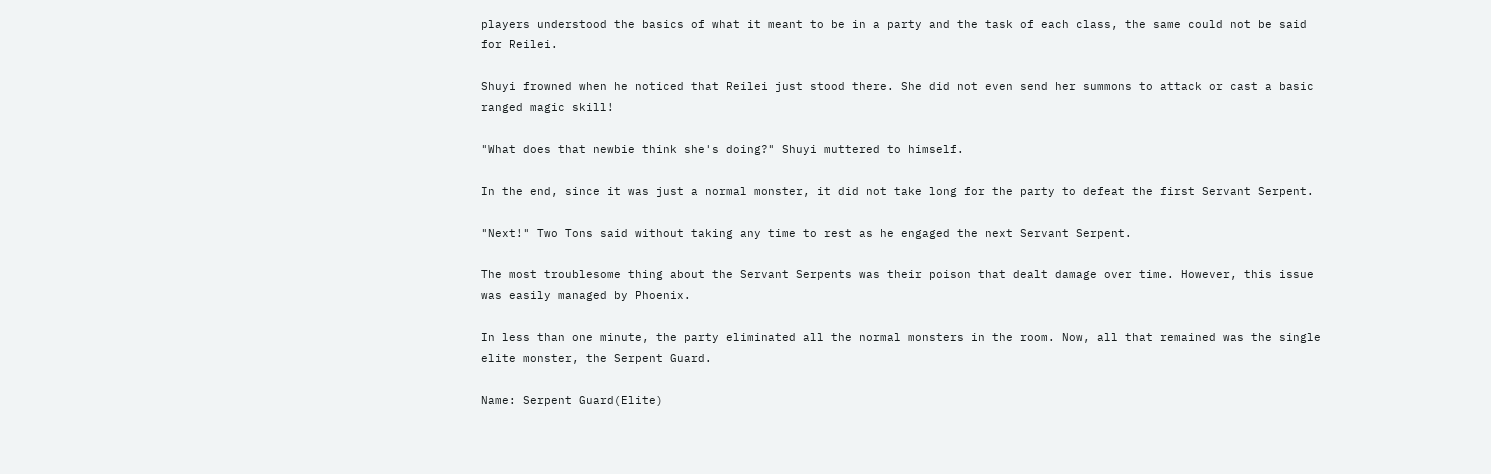players understood the basics of what it meant to be in a party and the task of each class, the same could not be said for Reilei.

Shuyi frowned when he noticed that Reilei just stood there. She did not even send her summons to attack or cast a basic ranged magic skill!

"What does that newbie think she's doing?" Shuyi muttered to himself.

In the end, since it was just a normal monster, it did not take long for the party to defeat the first Servant Serpent.

"Next!" Two Tons said without taking any time to rest as he engaged the next Servant Serpent.

The most troublesome thing about the Servant Serpents was their poison that dealt damage over time. However, this issue was easily managed by Phoenix.

In less than one minute, the party eliminated all the normal monsters in the room. Now, all that remained was the single elite monster, the Serpent Guard.

Name: Serpent Guard(Elite)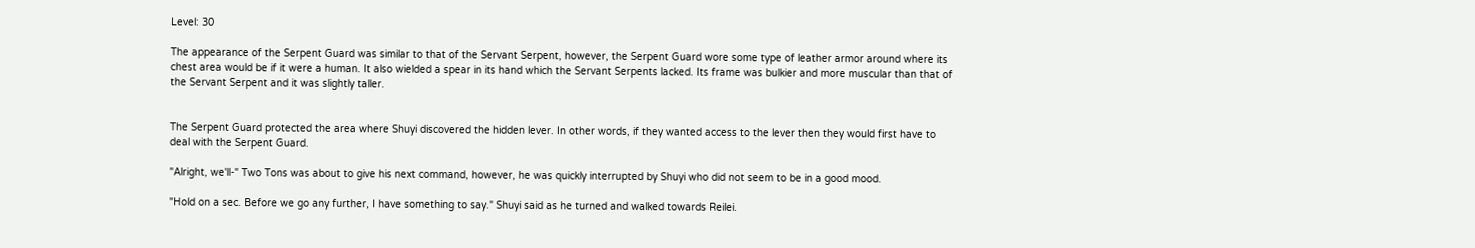Level: 30

The appearance of the Serpent Guard was similar to that of the Servant Serpent, however, the Serpent Guard wore some type of leather armor around where its chest area would be if it were a human. It also wielded a spear in its hand which the Servant Serpents lacked. Its frame was bulkier and more muscular than that of the Servant Serpent and it was slightly taller.


The Serpent Guard protected the area where Shuyi discovered the hidden lever. In other words, if they wanted access to the lever then they would first have to deal with the Serpent Guard.

"Alright, we'll-" Two Tons was about to give his next command, however, he was quickly interrupted by Shuyi who did not seem to be in a good mood.

"Hold on a sec. Before we go any further, I have something to say." Shuyi said as he turned and walked towards Reilei.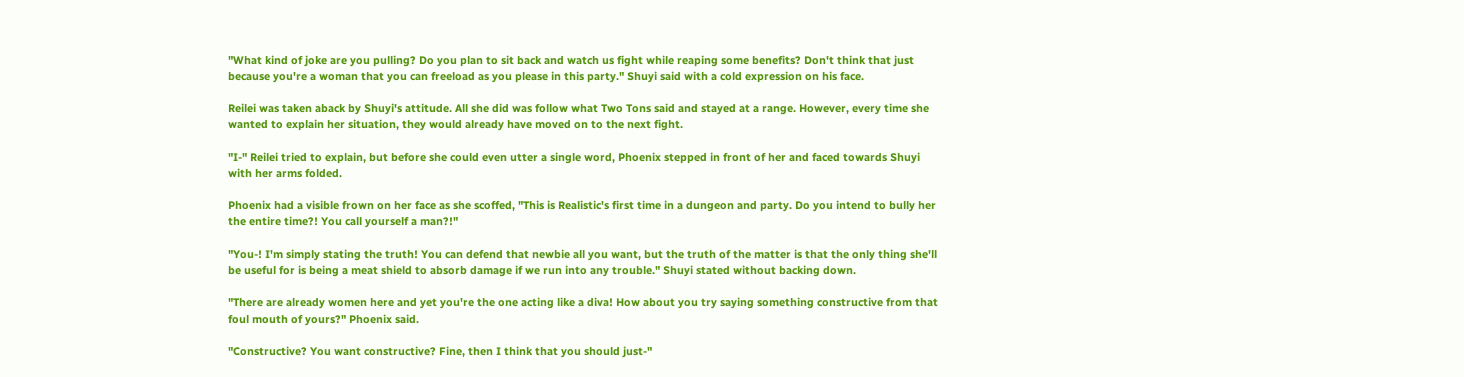"What kind of joke are you pulling? Do you plan to sit back and watch us fight while reaping some benefits? Don't think that just because you're a woman that you can freeload as you please in this party." Shuyi said with a cold expression on his face.

Reilei was taken aback by Shuyi's attitude. All she did was follow what Two Tons said and stayed at a range. However, every time she wanted to explain her situation, they would already have moved on to the next fight.

"I-" Reilei tried to explain, but before she could even utter a single word, Phoenix stepped in front of her and faced towards Shuyi with her arms folded.

Phoenix had a visible frown on her face as she scoffed, "This is Realistic's first time in a dungeon and party. Do you intend to bully her the entire time?! You call yourself a man?!"

"You-! I'm simply stating the truth! You can defend that newbie all you want, but the truth of the matter is that the only thing she'll be useful for is being a meat shield to absorb damage if we run into any trouble." Shuyi stated without backing down.

"There are already women here and yet you're the one acting like a diva! How about you try saying something constructive from that foul mouth of yours?" Phoenix said.

"Constructive? You want constructive? Fine, then I think that you should just-"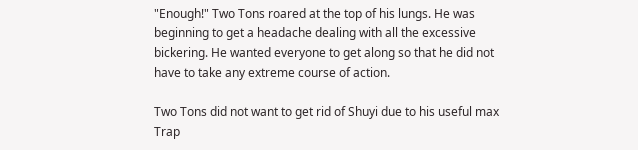"Enough!" Two Tons roared at the top of his lungs. He was beginning to get a headache dealing with all the excessive bickering. He wanted everyone to get along so that he did not have to take any extreme course of action.

Two Tons did not want to get rid of Shuyi due to his useful max Trap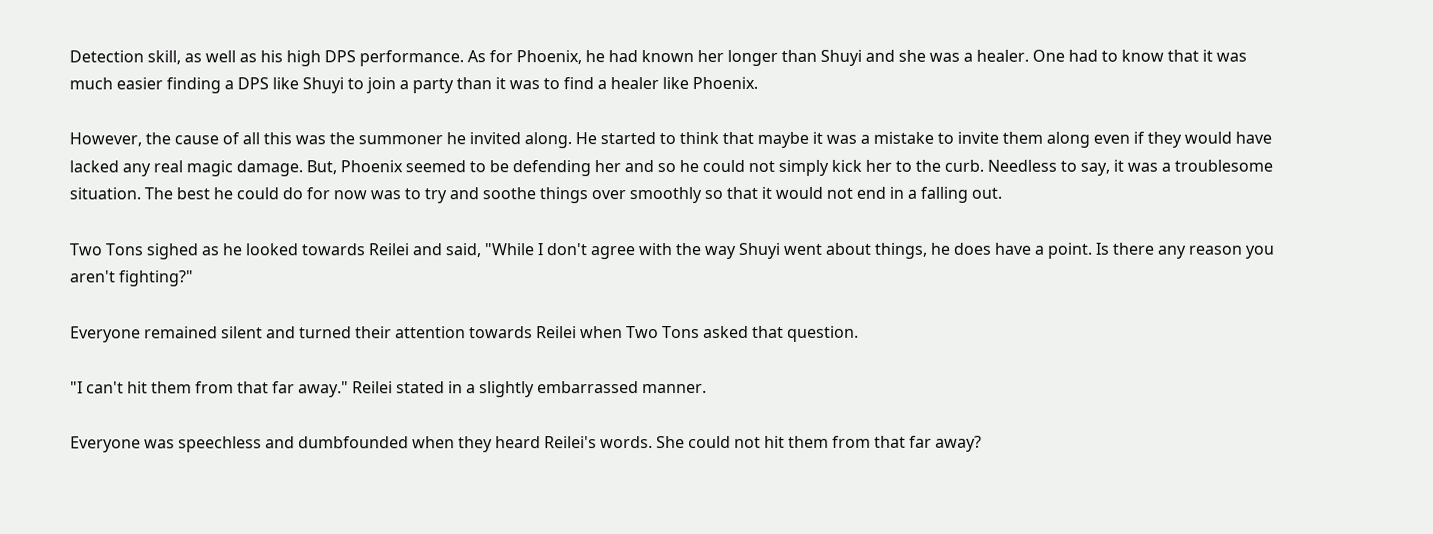Detection skill, as well as his high DPS performance. As for Phoenix, he had known her longer than Shuyi and she was a healer. One had to know that it was much easier finding a DPS like Shuyi to join a party than it was to find a healer like Phoenix.

However, the cause of all this was the summoner he invited along. He started to think that maybe it was a mistake to invite them along even if they would have lacked any real magic damage. But, Phoenix seemed to be defending her and so he could not simply kick her to the curb. Needless to say, it was a troublesome situation. The best he could do for now was to try and soothe things over smoothly so that it would not end in a falling out.

Two Tons sighed as he looked towards Reilei and said, "While I don't agree with the way Shuyi went about things, he does have a point. Is there any reason you aren't fighting?"

Everyone remained silent and turned their attention towards Reilei when Two Tons asked that question.

"I can't hit them from that far away." Reilei stated in a slightly embarrassed manner.

Everyone was speechless and dumbfounded when they heard Reilei's words. She could not hit them from that far away?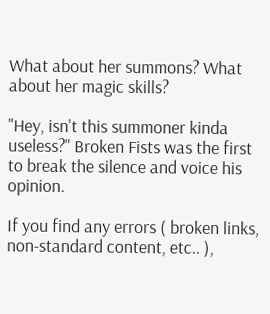What about her summons? What about her magic skills?

"Hey, isn't this summoner kinda useless?" Broken Fists was the first to break the silence and voice his opinion.

If you find any errors ( broken links, non-standard content, etc.. ),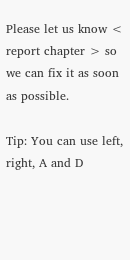Please let us know < report chapter > so we can fix it as soon as possible.

Tip: You can use left, right, A and D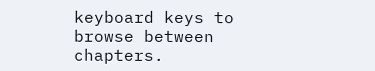keyboard keys to browse between chapters.